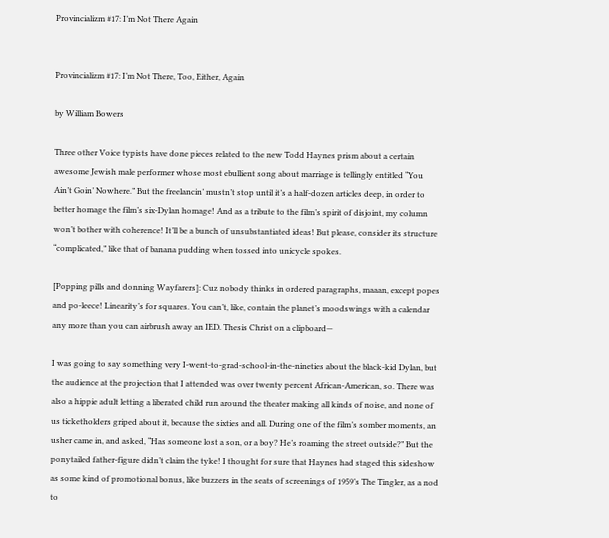Provincializm #17: I’m Not There Again


Provincializm #17: I’m Not There, Too, Either, Again

by William Bowers

Three other Voice typists have done pieces related to the new Todd Haynes prism about a certain awesome Jewish male performer whose most ebullient song about marriage is tellingly entitled “You Ain’t Goin’ Nowhere.” But the freelancin’ mustn’t stop until it’s a half-dozen articles deep, in order to better homage the film’s six-Dylan homage! And as a tribute to the film’s spirit of disjoint, my column won’t bother with coherence! It’ll be a bunch of unsubstantiated ideas! But please, consider its structure “complicated,” like that of banana pudding when tossed into unicycle spokes.

[Popping pills and donning Wayfarers]: Cuz nobody thinks in ordered paragraphs, maaan, except popes and po-leece! Linearity’s for squares. You can’t, like, contain the planet’s moodswings with a calendar any more than you can airbrush away an IED. Thesis Christ on a clipboard—

I was going to say something very I-went-to-grad-school-in-the-nineties about the black-kid Dylan, but the audience at the projection that I attended was over twenty percent African-American, so. There was also a hippie adult letting a liberated child run around the theater making all kinds of noise, and none of us ticketholders griped about it, because the sixties and all. During one of the film’s somber moments, an usher came in, and asked, “Has someone lost a son, or a boy? He’s roaming the street outside?” But the ponytailed father-figure didn’t claim the tyke! I thought for sure that Haynes had staged this sideshow as some kind of promotional bonus, like buzzers in the seats of screenings of 1959’s The Tingler, as a nod to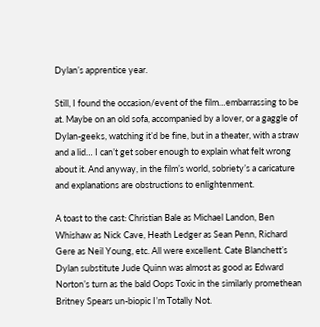Dylan’s apprentice year.

Still, I found the occasion/event of the film…embarrassing to be at. Maybe on an old sofa, accompanied by a lover, or a gaggle of Dylan-geeks, watching it’d be fine, but in a theater, with a straw and a lid… I can’t get sober enough to explain what felt wrong about it. And anyway, in the film’s world, sobriety’s a caricature and explanations are obstructions to enlightenment.

A toast to the cast: Christian Bale as Michael Landon, Ben Whishaw as Nick Cave, Heath Ledger as Sean Penn, Richard Gere as Neil Young, etc. All were excellent. Cate Blanchett’s Dylan substitute Jude Quinn was almost as good as Edward Norton’s turn as the bald Oops Toxic in the similarly promethean Britney Spears un-biopic I’m Totally Not.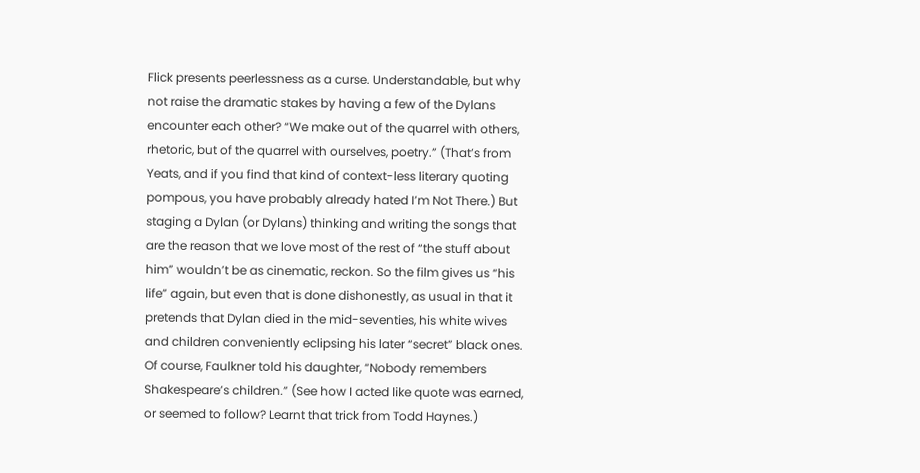Flick presents peerlessness as a curse. Understandable, but why not raise the dramatic stakes by having a few of the Dylans encounter each other? “We make out of the quarrel with others, rhetoric, but of the quarrel with ourselves, poetry.” (That’s from Yeats, and if you find that kind of context-less literary quoting pompous, you have probably already hated I’m Not There.) But staging a Dylan (or Dylans) thinking and writing the songs that are the reason that we love most of the rest of “the stuff about him” wouldn’t be as cinematic, reckon. So the film gives us “his life” again, but even that is done dishonestly, as usual in that it pretends that Dylan died in the mid-seventies, his white wives and children conveniently eclipsing his later “secret” black ones. Of course, Faulkner told his daughter, “Nobody remembers Shakespeare’s children.” (See how I acted like quote was earned, or seemed to follow? Learnt that trick from Todd Haynes.)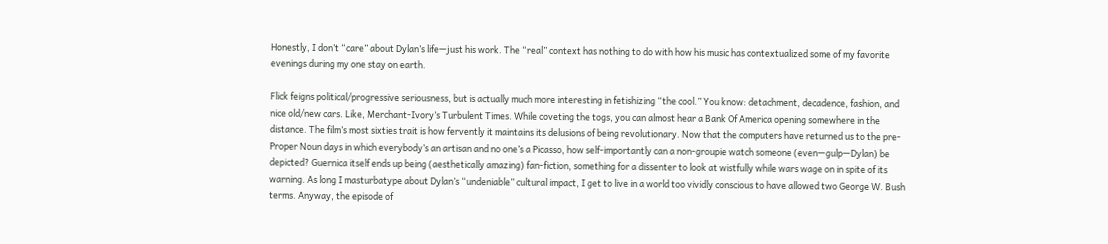Honestly, I don’t “care” about Dylan’s life—just his work. The “real” context has nothing to do with how his music has contextualized some of my favorite evenings during my one stay on earth.

Flick feigns political/progressive seriousness, but is actually much more interesting in fetishizing “the cool.” You know: detachment, decadence, fashion, and nice old/new cars. Like, Merchant-Ivory’s Turbulent Times. While coveting the togs, you can almost hear a Bank Of America opening somewhere in the distance. The film’s most sixties trait is how fervently it maintains its delusions of being revolutionary. Now that the computers have returned us to the pre-Proper Noun days in which everybody’s an artisan and no one’s a Picasso, how self-importantly can a non-groupie watch someone (even—gulp—Dylan) be depicted? Guernica itself ends up being (aesthetically amazing) fan-fiction, something for a dissenter to look at wistfully while wars wage on in spite of its warning. As long I masturbatype about Dylan’s “undeniable” cultural impact, I get to live in a world too vividly conscious to have allowed two George W. Bush terms. Anyway, the episode of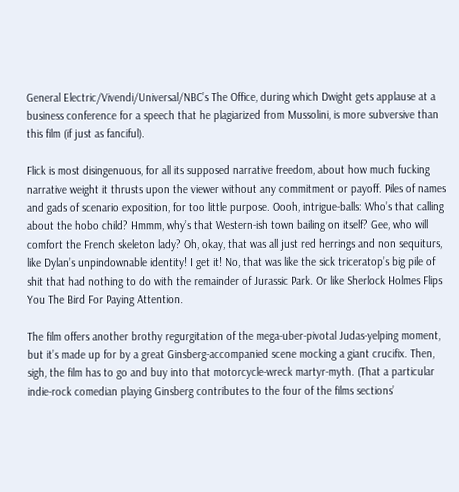General Electric/Vivendi/Universal/NBC’s The Office, during which Dwight gets applause at a business conference for a speech that he plagiarized from Mussolini, is more subversive than this film (if just as fanciful).

Flick is most disingenuous, for all its supposed narrative freedom, about how much fucking narrative weight it thrusts upon the viewer without any commitment or payoff. Piles of names and gads of scenario exposition, for too little purpose. Oooh, intrigue-balls: Who’s that calling about the hobo child? Hmmm, why’s that Western-ish town bailing on itself? Gee, who will comfort the French skeleton lady? Oh, okay, that was all just red herrings and non sequiturs, like Dylan’s unpindownable identity! I get it! No, that was like the sick triceratop’s big pile of shit that had nothing to do with the remainder of Jurassic Park. Or like Sherlock Holmes Flips You The Bird For Paying Attention.

The film offers another brothy regurgitation of the mega-uber-pivotal Judas-yelping moment, but it’s made up for by a great Ginsberg-accompanied scene mocking a giant crucifix. Then, sigh, the film has to go and buy into that motorcycle-wreck martyr-myth. (That a particular indie-rock comedian playing Ginsberg contributes to the four of the films sections’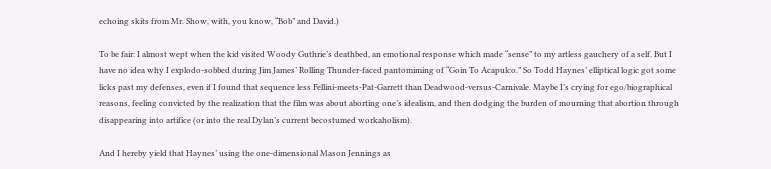echoing skits from Mr. Show, with, you know, “Bob” and David.)

To be fair: I almost wept when the kid visited Woody Guthrie’s deathbed, an emotional response which made “sense” to my artless gauchery of a self. But I have no idea why I explodo-sobbed during Jim James’ Rolling Thunder-faced pantomiming of “Goin To Acapulco.” So Todd Haynes’ elliptical logic got some licks past my defenses, even if I found that sequence less Fellini-meets-Pat-Garrett than Deadwood-versus-Carnivale. Maybe I’s crying for ego/biographical reasons, feeling convicted by the realization that the film was about aborting one’s idealism, and then dodging the burden of mourning that abortion through disappearing into artifice (or into the real Dylan’s current becostumed workaholism).

And I hereby yield that Haynes’ using the one-dimensional Mason Jennings as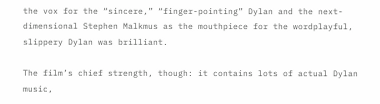the vox for the “sincere,” “finger-pointing” Dylan and the next-dimensional Stephen Malkmus as the mouthpiece for the wordplayful, slippery Dylan was brilliant.

The film’s chief strength, though: it contains lots of actual Dylan music,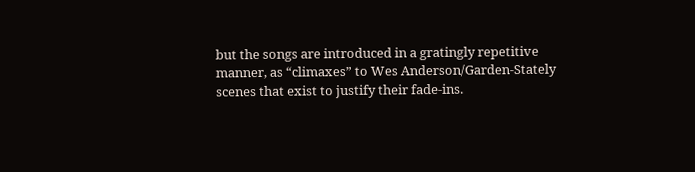but the songs are introduced in a gratingly repetitive manner, as “climaxes” to Wes Anderson/Garden-Stately scenes that exist to justify their fade-ins.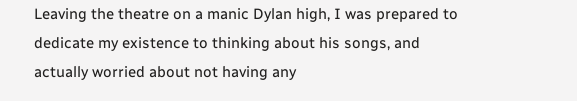Leaving the theatre on a manic Dylan high, I was prepared to dedicate my existence to thinking about his songs, and actually worried about not having any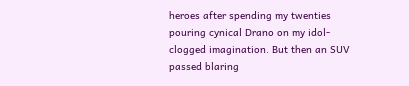heroes after spending my twenties pouring cynical Drano on my idol-clogged imagination. But then an SUV passed blaring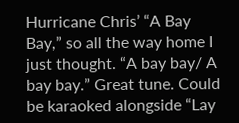Hurricane Chris’ “A Bay Bay,” so all the way home I just thought. “A bay bay/ A bay bay.” Great tune. Could be karaoked alongside “Lay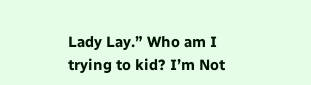Lady Lay.” Who am I trying to kid? I’m Not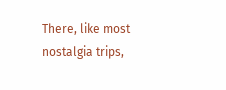There, like most nostalgia trips,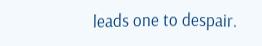leads one to despair.